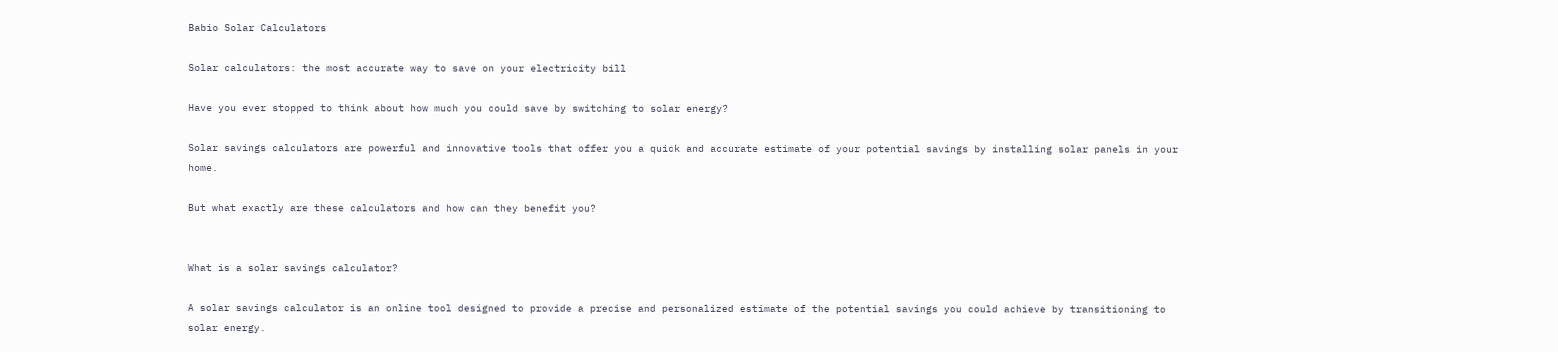Babio Solar Calculators

Solar calculators: the most accurate way to save on your electricity bill

Have you ever stopped to think about how much you could save by switching to solar energy?

Solar savings calculators are powerful and innovative tools that offer you a quick and accurate estimate of your potential savings by installing solar panels in your home.

But what exactly are these calculators and how can they benefit you?


What is a solar savings calculator?

A solar savings calculator is an online tool designed to provide a precise and personalized estimate of the potential savings you could achieve by transitioning to solar energy.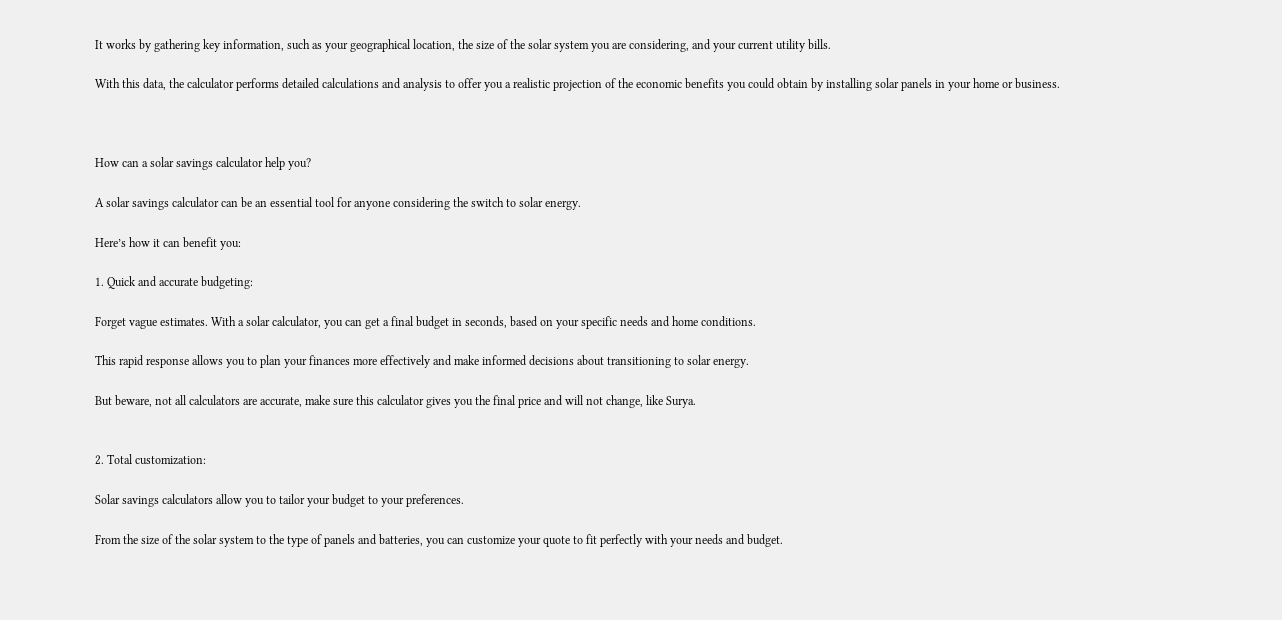It works by gathering key information, such as your geographical location, the size of the solar system you are considering, and your current utility bills.

With this data, the calculator performs detailed calculations and analysis to offer you a realistic projection of the economic benefits you could obtain by installing solar panels in your home or business.



How can a solar savings calculator help you?

A solar savings calculator can be an essential tool for anyone considering the switch to solar energy.

Here’s how it can benefit you:

1. Quick and accurate budgeting:

Forget vague estimates. With a solar calculator, you can get a final budget in seconds, based on your specific needs and home conditions.

This rapid response allows you to plan your finances more effectively and make informed decisions about transitioning to solar energy.

But beware, not all calculators are accurate, make sure this calculator gives you the final price and will not change, like Surya.


2. Total customization:

Solar savings calculators allow you to tailor your budget to your preferences.

From the size of the solar system to the type of panels and batteries, you can customize your quote to fit perfectly with your needs and budget.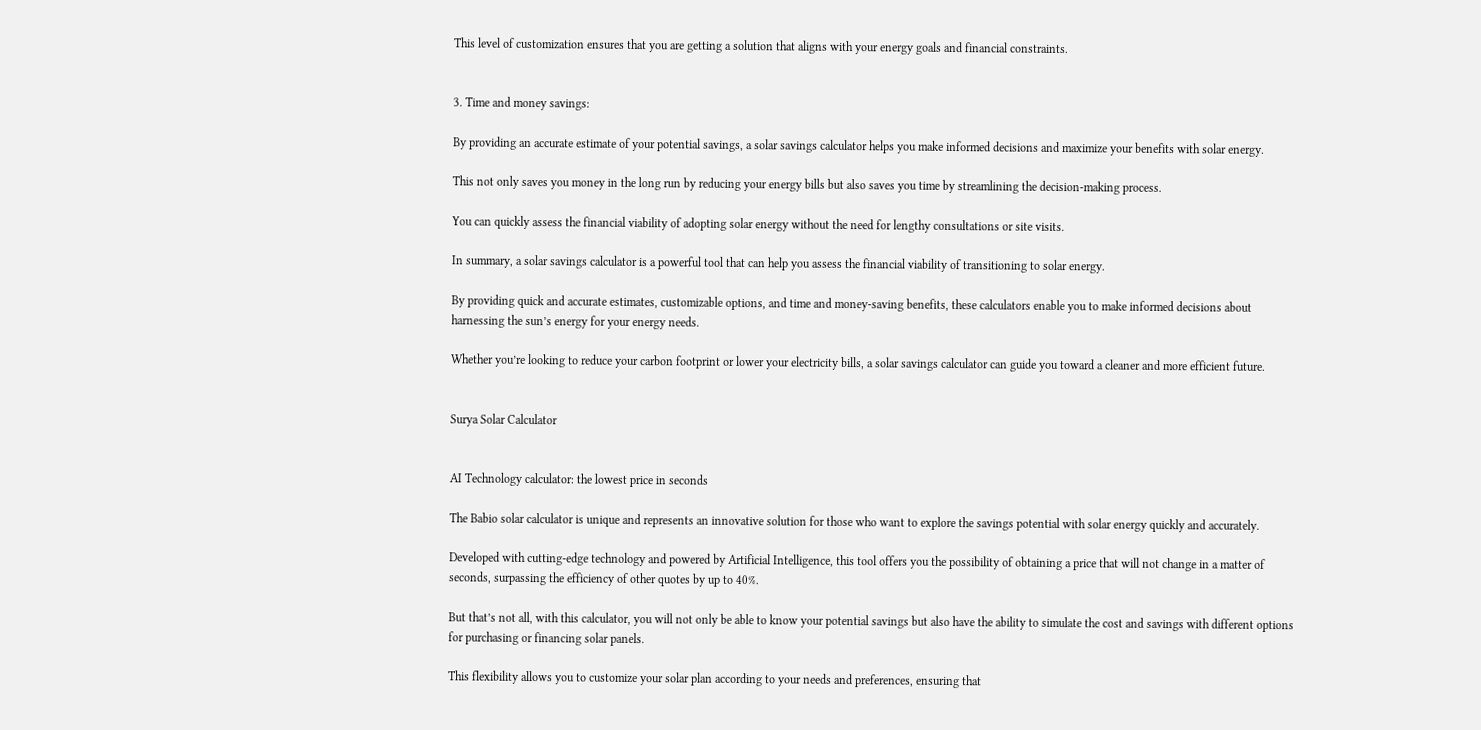This level of customization ensures that you are getting a solution that aligns with your energy goals and financial constraints.


3. Time and money savings:

By providing an accurate estimate of your potential savings, a solar savings calculator helps you make informed decisions and maximize your benefits with solar energy.

This not only saves you money in the long run by reducing your energy bills but also saves you time by streamlining the decision-making process.

You can quickly assess the financial viability of adopting solar energy without the need for lengthy consultations or site visits.

In summary, a solar savings calculator is a powerful tool that can help you assess the financial viability of transitioning to solar energy.

By providing quick and accurate estimates, customizable options, and time and money-saving benefits, these calculators enable you to make informed decisions about harnessing the sun’s energy for your energy needs.

Whether you’re looking to reduce your carbon footprint or lower your electricity bills, a solar savings calculator can guide you toward a cleaner and more efficient future.


Surya Solar Calculator


AI Technology calculator: the lowest price in seconds

The Babio solar calculator is unique and represents an innovative solution for those who want to explore the savings potential with solar energy quickly and accurately.

Developed with cutting-edge technology and powered by Artificial Intelligence, this tool offers you the possibility of obtaining a price that will not change in a matter of seconds, surpassing the efficiency of other quotes by up to 40%.

But that’s not all, with this calculator, you will not only be able to know your potential savings but also have the ability to simulate the cost and savings with different options for purchasing or financing solar panels.

This flexibility allows you to customize your solar plan according to your needs and preferences, ensuring that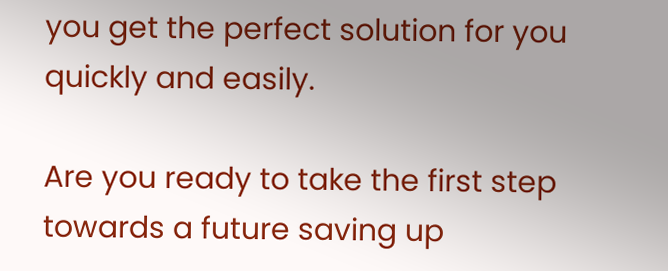you get the perfect solution for you quickly and easily.

Are you ready to take the first step towards a future saving up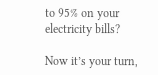to 95% on your electricity bills?

Now it’s your turn,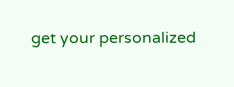get your personalized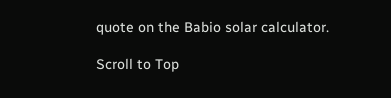quote on the Babio solar calculator.

Scroll to Top